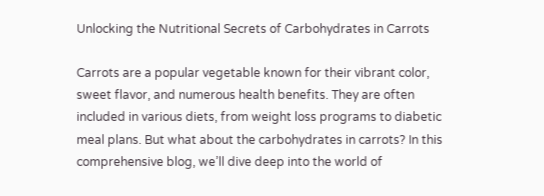Unlocking the Nutritional Secrets of Carbohydrates in Carrots

Carrots are a popular vegetable known for their vibrant color, sweet flavor, and numerous health benefits. They are often included in various diets, from weight loss programs to diabetic meal plans. But what about the carbohydrates in carrots? In this comprehensive blog, we’ll dive deep into the world of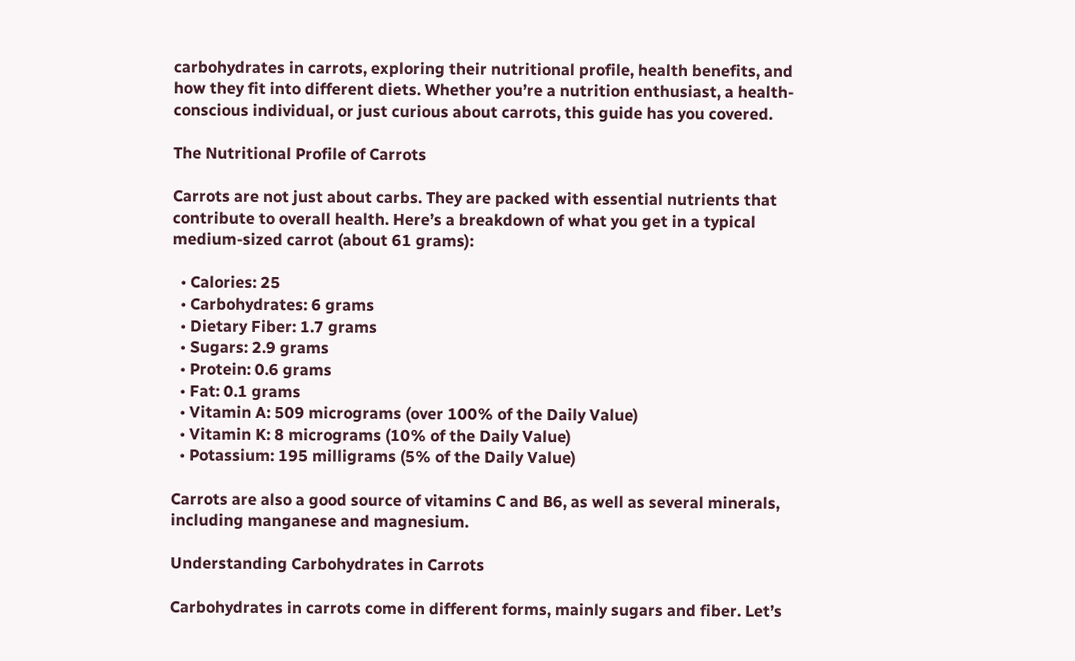carbohydrates in carrots, exploring their nutritional profile, health benefits, and how they fit into different diets. Whether you’re a nutrition enthusiast, a health-conscious individual, or just curious about carrots, this guide has you covered.

The Nutritional Profile of Carrots

Carrots are not just about carbs. They are packed with essential nutrients that contribute to overall health. Here’s a breakdown of what you get in a typical medium-sized carrot (about 61 grams):

  • Calories: 25
  • Carbohydrates: 6 grams
  • Dietary Fiber: 1.7 grams
  • Sugars: 2.9 grams
  • Protein: 0.6 grams
  • Fat: 0.1 grams
  • Vitamin A: 509 micrograms (over 100% of the Daily Value)
  • Vitamin K: 8 micrograms (10% of the Daily Value)
  • Potassium: 195 milligrams (5% of the Daily Value)

Carrots are also a good source of vitamins C and B6, as well as several minerals, including manganese and magnesium.

Understanding Carbohydrates in Carrots

Carbohydrates in carrots come in different forms, mainly sugars and fiber. Let’s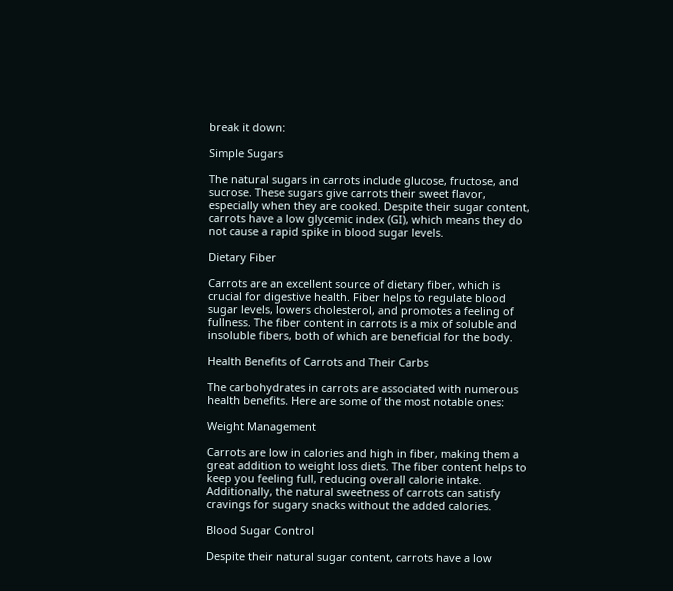break it down:

Simple Sugars

The natural sugars in carrots include glucose, fructose, and sucrose. These sugars give carrots their sweet flavor, especially when they are cooked. Despite their sugar content, carrots have a low glycemic index (GI), which means they do not cause a rapid spike in blood sugar levels.

Dietary Fiber

Carrots are an excellent source of dietary fiber, which is crucial for digestive health. Fiber helps to regulate blood sugar levels, lowers cholesterol, and promotes a feeling of fullness. The fiber content in carrots is a mix of soluble and insoluble fibers, both of which are beneficial for the body.

Health Benefits of Carrots and Their Carbs

The carbohydrates in carrots are associated with numerous health benefits. Here are some of the most notable ones:

Weight Management

Carrots are low in calories and high in fiber, making them a great addition to weight loss diets. The fiber content helps to keep you feeling full, reducing overall calorie intake. Additionally, the natural sweetness of carrots can satisfy cravings for sugary snacks without the added calories.

Blood Sugar Control

Despite their natural sugar content, carrots have a low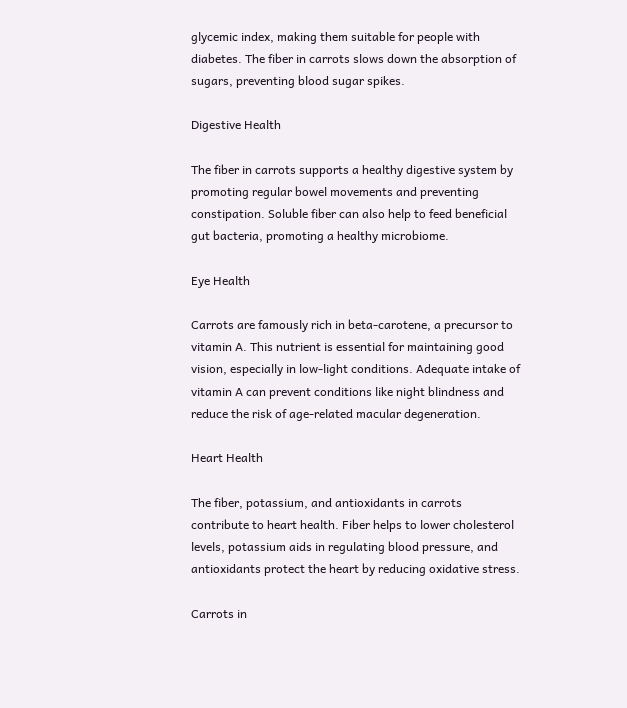glycemic index, making them suitable for people with diabetes. The fiber in carrots slows down the absorption of sugars, preventing blood sugar spikes.

Digestive Health

The fiber in carrots supports a healthy digestive system by promoting regular bowel movements and preventing constipation. Soluble fiber can also help to feed beneficial gut bacteria, promoting a healthy microbiome.

Eye Health

Carrots are famously rich in beta-carotene, a precursor to vitamin A. This nutrient is essential for maintaining good vision, especially in low-light conditions. Adequate intake of vitamin A can prevent conditions like night blindness and reduce the risk of age-related macular degeneration.

Heart Health

The fiber, potassium, and antioxidants in carrots contribute to heart health. Fiber helps to lower cholesterol levels, potassium aids in regulating blood pressure, and antioxidants protect the heart by reducing oxidative stress.

Carrots in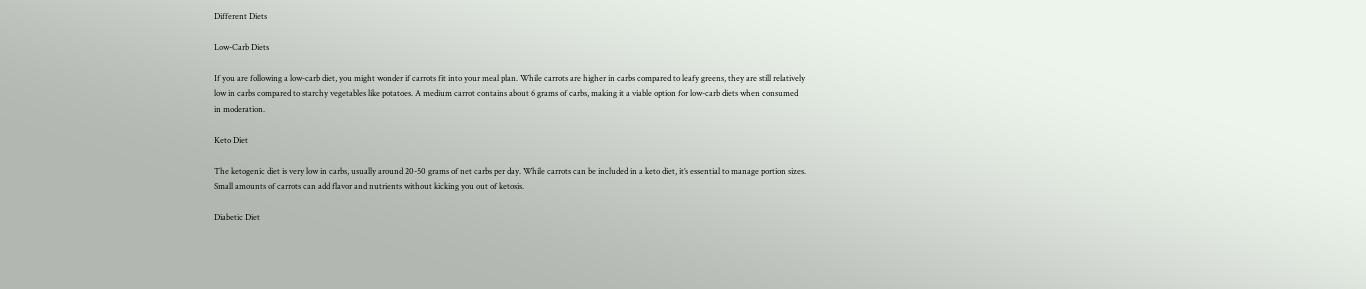Different Diets

Low-Carb Diets

If you are following a low-carb diet, you might wonder if carrots fit into your meal plan. While carrots are higher in carbs compared to leafy greens, they are still relatively low in carbs compared to starchy vegetables like potatoes. A medium carrot contains about 6 grams of carbs, making it a viable option for low-carb diets when consumed in moderation.

Keto Diet

The ketogenic diet is very low in carbs, usually around 20-50 grams of net carbs per day. While carrots can be included in a keto diet, it’s essential to manage portion sizes. Small amounts of carrots can add flavor and nutrients without kicking you out of ketosis.

Diabetic Diet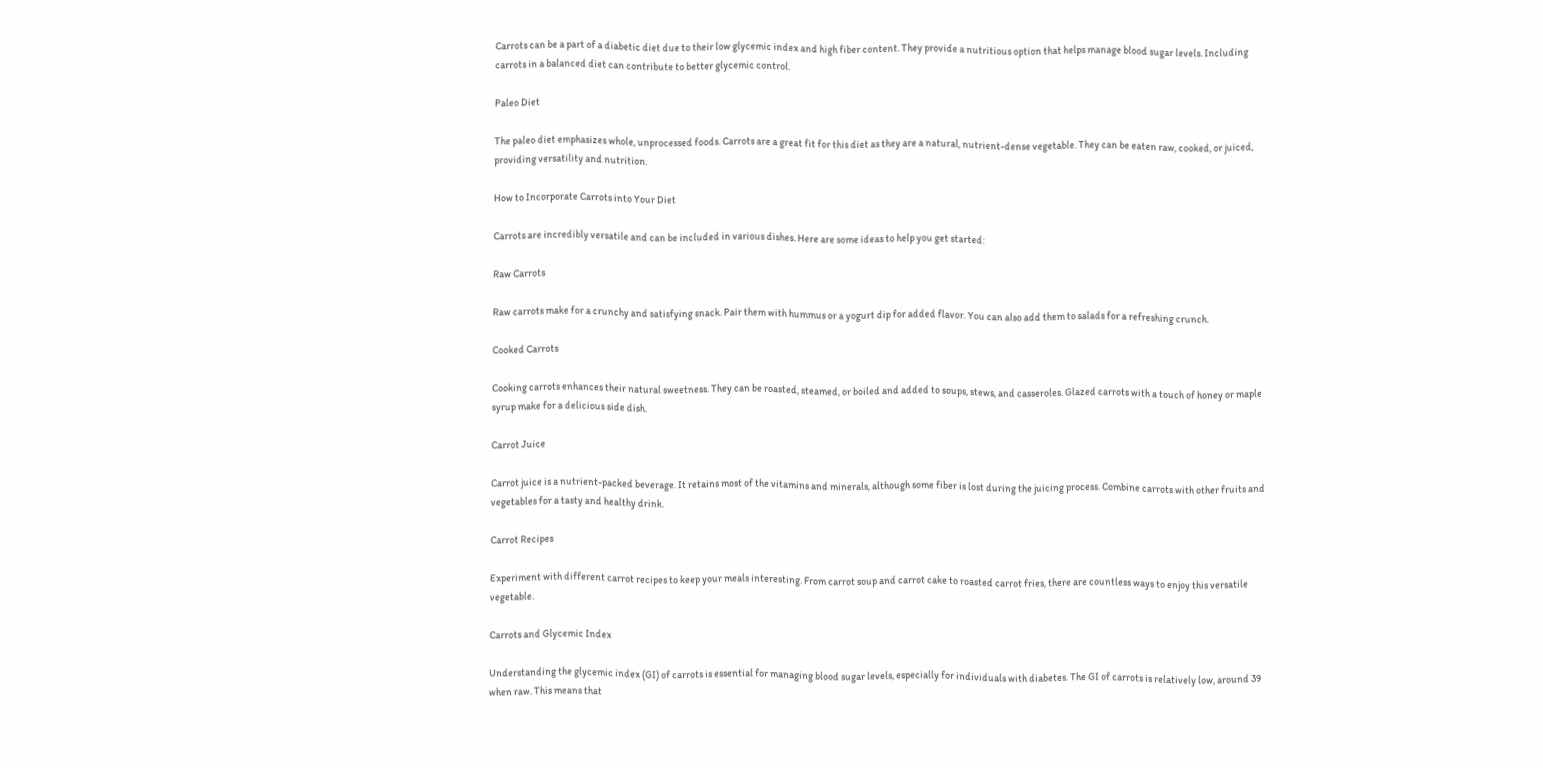Carrots can be a part of a diabetic diet due to their low glycemic index and high fiber content. They provide a nutritious option that helps manage blood sugar levels. Including carrots in a balanced diet can contribute to better glycemic control.

Paleo Diet

The paleo diet emphasizes whole, unprocessed foods. Carrots are a great fit for this diet as they are a natural, nutrient-dense vegetable. They can be eaten raw, cooked, or juiced, providing versatility and nutrition.

How to Incorporate Carrots into Your Diet

Carrots are incredibly versatile and can be included in various dishes. Here are some ideas to help you get started:

Raw Carrots

Raw carrots make for a crunchy and satisfying snack. Pair them with hummus or a yogurt dip for added flavor. You can also add them to salads for a refreshing crunch.

Cooked Carrots

Cooking carrots enhances their natural sweetness. They can be roasted, steamed, or boiled and added to soups, stews, and casseroles. Glazed carrots with a touch of honey or maple syrup make for a delicious side dish.

Carrot Juice

Carrot juice is a nutrient-packed beverage. It retains most of the vitamins and minerals, although some fiber is lost during the juicing process. Combine carrots with other fruits and vegetables for a tasty and healthy drink.

Carrot Recipes

Experiment with different carrot recipes to keep your meals interesting. From carrot soup and carrot cake to roasted carrot fries, there are countless ways to enjoy this versatile vegetable.

Carrots and Glycemic Index

Understanding the glycemic index (GI) of carrots is essential for managing blood sugar levels, especially for individuals with diabetes. The GI of carrots is relatively low, around 39 when raw. This means that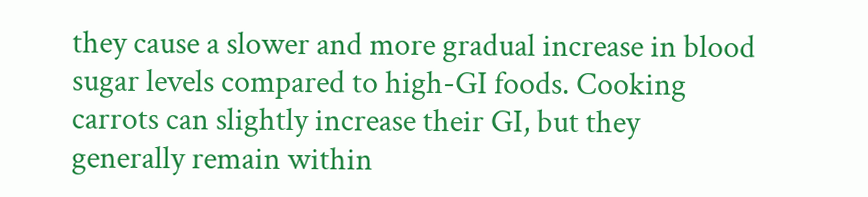they cause a slower and more gradual increase in blood sugar levels compared to high-GI foods. Cooking carrots can slightly increase their GI, but they generally remain within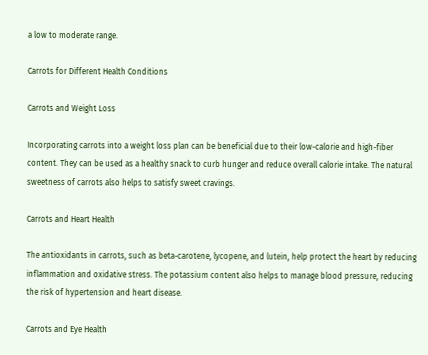a low to moderate range.

Carrots for Different Health Conditions

Carrots and Weight Loss

Incorporating carrots into a weight loss plan can be beneficial due to their low-calorie and high-fiber content. They can be used as a healthy snack to curb hunger and reduce overall calorie intake. The natural sweetness of carrots also helps to satisfy sweet cravings.

Carrots and Heart Health

The antioxidants in carrots, such as beta-carotene, lycopene, and lutein, help protect the heart by reducing inflammation and oxidative stress. The potassium content also helps to manage blood pressure, reducing the risk of hypertension and heart disease.

Carrots and Eye Health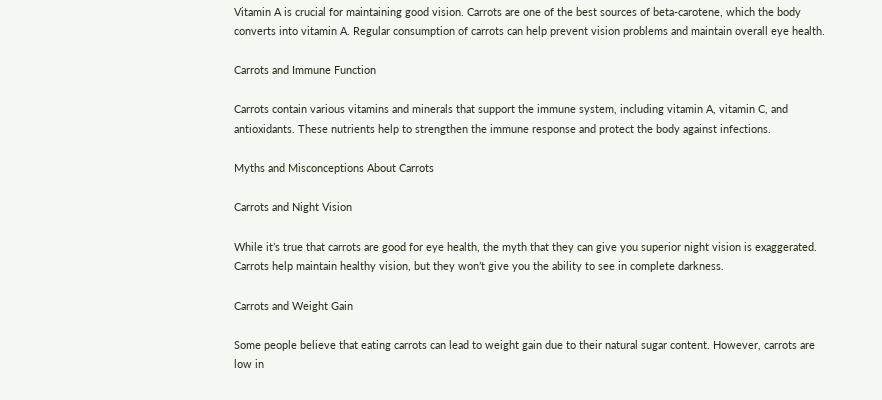Vitamin A is crucial for maintaining good vision. Carrots are one of the best sources of beta-carotene, which the body converts into vitamin A. Regular consumption of carrots can help prevent vision problems and maintain overall eye health.

Carrots and Immune Function

Carrots contain various vitamins and minerals that support the immune system, including vitamin A, vitamin C, and antioxidants. These nutrients help to strengthen the immune response and protect the body against infections.

Myths and Misconceptions About Carrots

Carrots and Night Vision

While it’s true that carrots are good for eye health, the myth that they can give you superior night vision is exaggerated. Carrots help maintain healthy vision, but they won’t give you the ability to see in complete darkness.

Carrots and Weight Gain

Some people believe that eating carrots can lead to weight gain due to their natural sugar content. However, carrots are low in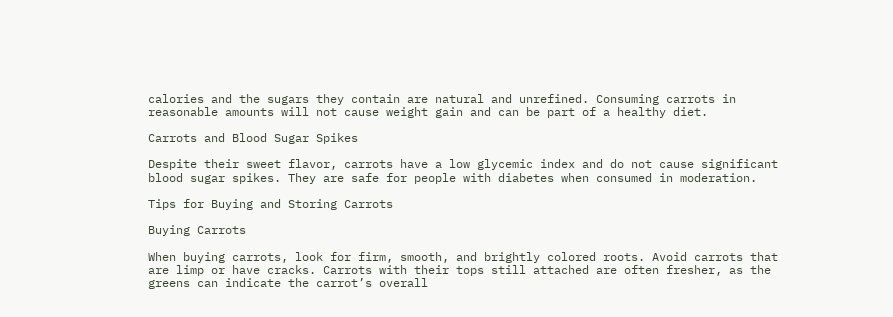calories and the sugars they contain are natural and unrefined. Consuming carrots in reasonable amounts will not cause weight gain and can be part of a healthy diet.

Carrots and Blood Sugar Spikes

Despite their sweet flavor, carrots have a low glycemic index and do not cause significant blood sugar spikes. They are safe for people with diabetes when consumed in moderation.

Tips for Buying and Storing Carrots

Buying Carrots

When buying carrots, look for firm, smooth, and brightly colored roots. Avoid carrots that are limp or have cracks. Carrots with their tops still attached are often fresher, as the greens can indicate the carrot’s overall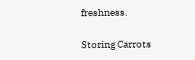freshness.

Storing Carrots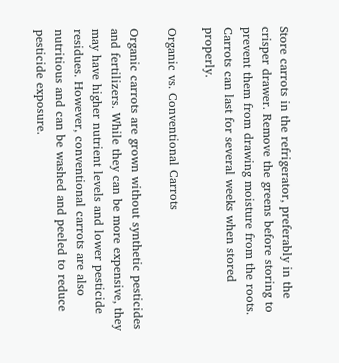Store carrots in the refrigerator, preferably in the crisper drawer. Remove the greens before storing to prevent them from drawing moisture from the roots. Carrots can last for several weeks when stored properly.

Organic vs. Conventional Carrots

Organic carrots are grown without synthetic pesticides and fertilizers. While they can be more expensive, they may have higher nutrient levels and lower pesticide residues. However, conventional carrots are also nutritious and can be washed and peeled to reduce pesticide exposure.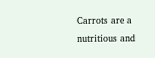Carrots are a nutritious and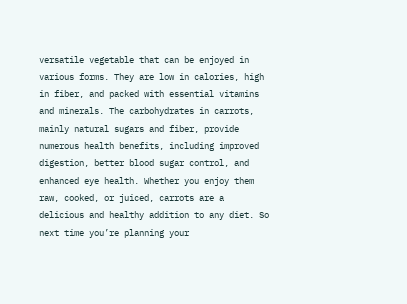versatile vegetable that can be enjoyed in various forms. They are low in calories, high in fiber, and packed with essential vitamins and minerals. The carbohydrates in carrots, mainly natural sugars and fiber, provide numerous health benefits, including improved digestion, better blood sugar control, and enhanced eye health. Whether you enjoy them raw, cooked, or juiced, carrots are a delicious and healthy addition to any diet. So next time you’re planning your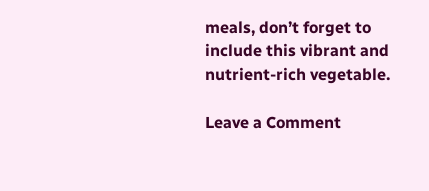meals, don’t forget to include this vibrant and nutrient-rich vegetable.

Leave a Comment